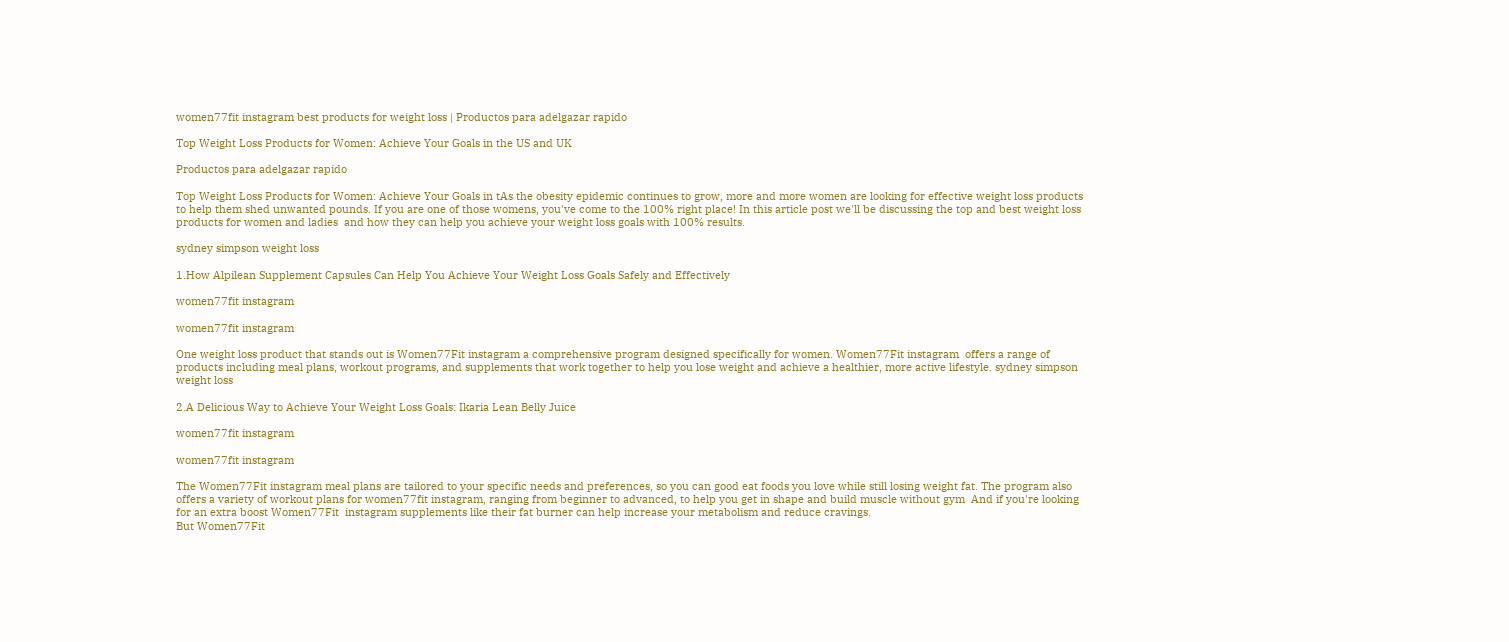women77fit instagram best products for weight loss | Productos para adelgazar rapido

Top Weight Loss Products for Women: Achieve Your Goals in the US and UK

Productos para adelgazar rapido

Top Weight Loss Products for Women: Achieve Your Goals in tAs the obesity epidemic continues to grow, more and more women are looking for effective weight loss products to help them shed unwanted pounds. If you are one of those womens, you've come to the 100% right place! In this article post we'll be discussing the top and best weight loss products for women and ladies  and how they can help you achieve your weight loss goals with 100% results.

sydney simpson weight loss

1.How Alpilean Supplement Capsules Can Help You Achieve Your Weight Loss Goals Safely and Effectively

women77fit instagram

women77fit instagram

One weight loss product that stands out is Women77Fit instagram a comprehensive program designed specifically for women. Women77Fit instagram  offers a range of products including meal plans, workout programs, and supplements that work together to help you lose weight and achieve a healthier, more active lifestyle. sydney simpson weight loss

2.A Delicious Way to Achieve Your Weight Loss Goals: Ikaria Lean Belly Juice

women77fit instagram

women77fit instagram

The Women77Fit instagram meal plans are tailored to your specific needs and preferences, so you can good eat foods you love while still losing weight fat. The program also offers a variety of workout plans for women77fit instagram, ranging from beginner to advanced, to help you get in shape and build muscle without gym  And if you're looking for an extra boost Women77Fit  instagram supplements like their fat burner can help increase your metabolism and reduce cravings.
But Women77Fit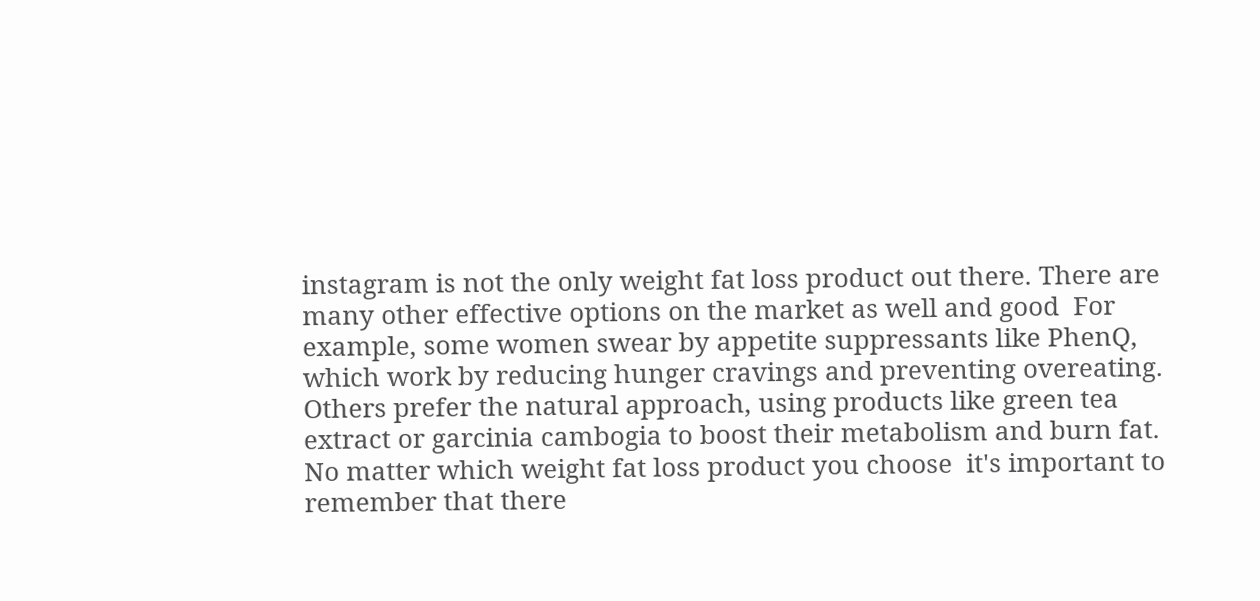instagram is not the only weight fat loss product out there. There are many other effective options on the market as well and good  For example, some women swear by appetite suppressants like PhenQ, which work by reducing hunger cravings and preventing overeating. Others prefer the natural approach, using products like green tea extract or garcinia cambogia to boost their metabolism and burn fat.
No matter which weight fat loss product you choose  it's important to remember that there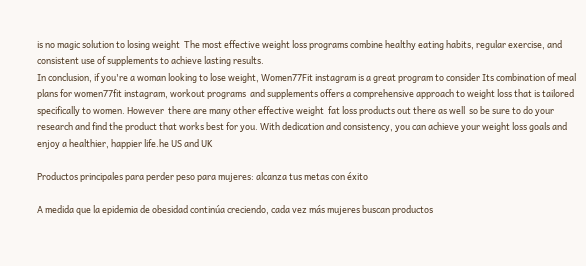is no magic solution to losing weight  The most effective weight loss programs combine healthy eating habits, regular exercise, and consistent use of supplements to achieve lasting results.
In conclusion, if you're a woman looking to lose weight, Women77Fit instagram is a great program to consider Its combination of meal plans for women77fit instagram, workout programs  and supplements offers a comprehensive approach to weight loss that is tailored specifically to women. However  there are many other effective weight  fat loss products out there as well  so be sure to do your research and find the product that works best for you. With dedication and consistency, you can achieve your weight loss goals and enjoy a healthier, happier life.he US and UK

Productos principales para perder peso para mujeres: alcanza tus metas con éxito

A medida que la epidemia de obesidad continúa creciendo, cada vez más mujeres buscan productos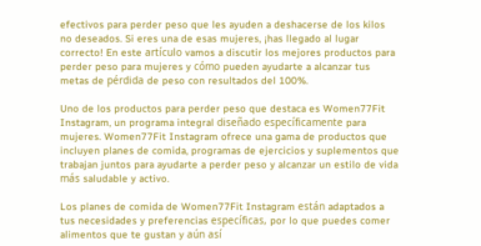efectivos para perder peso que les ayuden a deshacerse de los kilos no deseados. Si eres una de esas mujeres, ¡has llegado al lugar correcto! En este artículo vamos a discutir los mejores productos para perder peso para mujeres y cómo pueden ayudarte a alcanzar tus metas de pérdida de peso con resultados del 100%.

Uno de los productos para perder peso que destaca es Women77Fit Instagram, un programa integral diseñado específicamente para mujeres. Women77Fit Instagram ofrece una gama de productos que incluyen planes de comida, programas de ejercicios y suplementos que trabajan juntos para ayudarte a perder peso y alcanzar un estilo de vida más saludable y activo.

Los planes de comida de Women77Fit Instagram están adaptados a tus necesidades y preferencias específicas, por lo que puedes comer alimentos que te gustan y aún así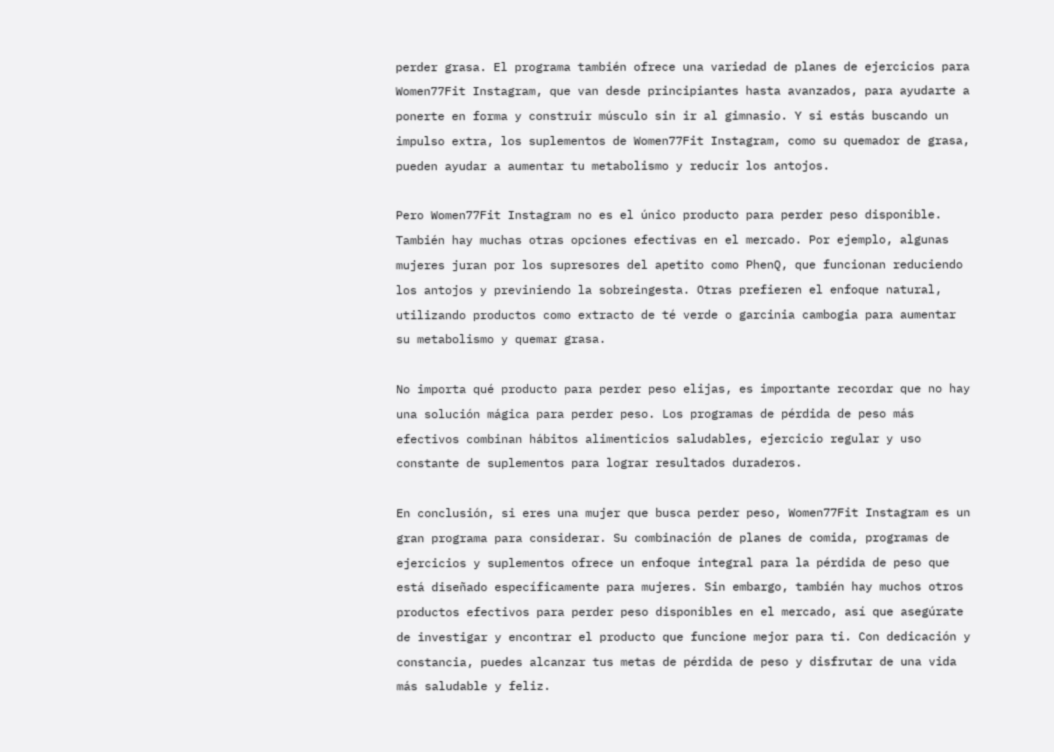perder grasa. El programa también ofrece una variedad de planes de ejercicios para Women77Fit Instagram, que van desde principiantes hasta avanzados, para ayudarte a ponerte en forma y construir músculo sin ir al gimnasio. Y si estás buscando un impulso extra, los suplementos de Women77Fit Instagram, como su quemador de grasa, pueden ayudar a aumentar tu metabolismo y reducir los antojos.

Pero Women77Fit Instagram no es el único producto para perder peso disponible. También hay muchas otras opciones efectivas en el mercado. Por ejemplo, algunas mujeres juran por los supresores del apetito como PhenQ, que funcionan reduciendo los antojos y previniendo la sobreingesta. Otras prefieren el enfoque natural, utilizando productos como extracto de té verde o garcinia cambogia para aumentar su metabolismo y quemar grasa.

No importa qué producto para perder peso elijas, es importante recordar que no hay una solución mágica para perder peso. Los programas de pérdida de peso más efectivos combinan hábitos alimenticios saludables, ejercicio regular y uso constante de suplementos para lograr resultados duraderos.

En conclusión, si eres una mujer que busca perder peso, Women77Fit Instagram es un gran programa para considerar. Su combinación de planes de comida, programas de ejercicios y suplementos ofrece un enfoque integral para la pérdida de peso que está diseñado específicamente para mujeres. Sin embargo, también hay muchos otros productos efectivos para perder peso disponibles en el mercado, así que asegúrate de investigar y encontrar el producto que funcione mejor para ti. Con dedicación y constancia, puedes alcanzar tus metas de pérdida de peso y disfrutar de una vida más saludable y feliz.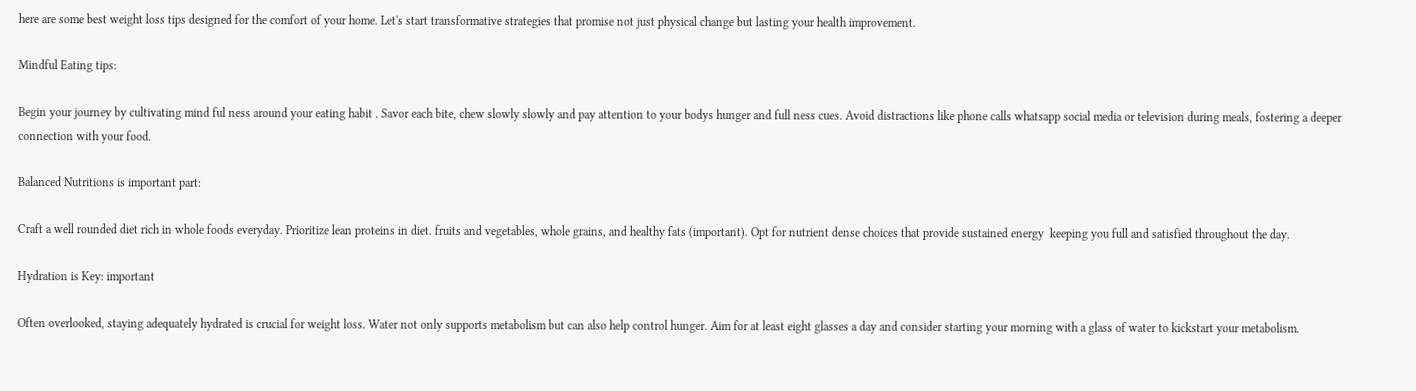here are some best weight loss tips designed for the comfort of your home. Let's start transformative strategies that promise not just physical change but lasting your health improvement.

Mindful Eating tips:

Begin your journey by cultivating mind ful ness around your eating habit . Savor each bite, chew slowly slowly and pay attention to your bodys hunger and full ness cues. Avoid distractions like phone calls whatsapp social media or television during meals, fostering a deeper connection with your food.

Balanced Nutritions is important part:

Craft a well rounded diet rich in whole foods everyday. Prioritize lean proteins in diet. fruits and vegetables, whole grains, and healthy fats (important). Opt for nutrient dense choices that provide sustained energy  keeping you full and satisfied throughout the day.

Hydration is Key: important

Often overlooked, staying adequately hydrated is crucial for weight loss. Water not only supports metabolism but can also help control hunger. Aim for at least eight glasses a day and consider starting your morning with a glass of water to kickstart your metabolism.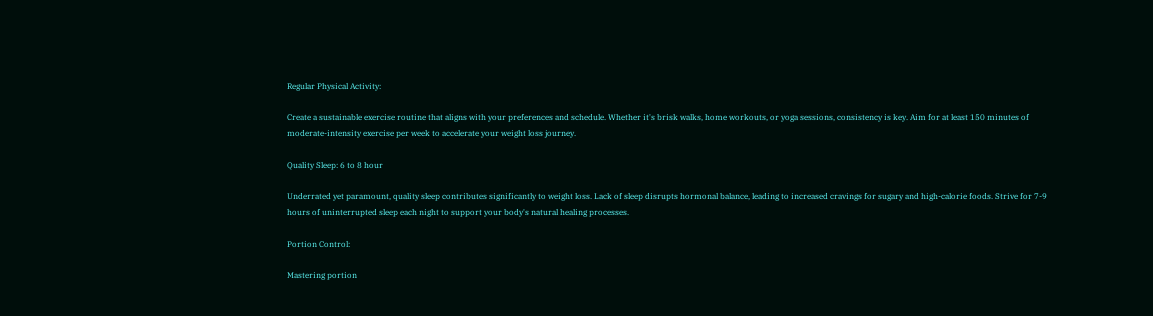Regular Physical Activity:

Create a sustainable exercise routine that aligns with your preferences and schedule. Whether it's brisk walks, home workouts, or yoga sessions, consistency is key. Aim for at least 150 minutes of moderate-intensity exercise per week to accelerate your weight loss journey.

Quality Sleep: 6 to 8 hour

Underrated yet paramount, quality sleep contributes significantly to weight loss. Lack of sleep disrupts hormonal balance, leading to increased cravings for sugary and high-calorie foods. Strive for 7-9 hours of uninterrupted sleep each night to support your body's natural healing processes.

Portion Control:

Mastering portion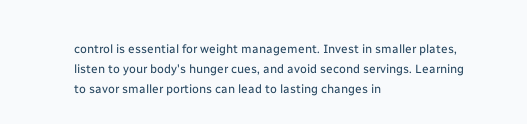control is essential for weight management. Invest in smaller plates, listen to your body's hunger cues, and avoid second servings. Learning to savor smaller portions can lead to lasting changes in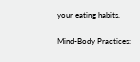your eating habits.

Mind-Body Practices: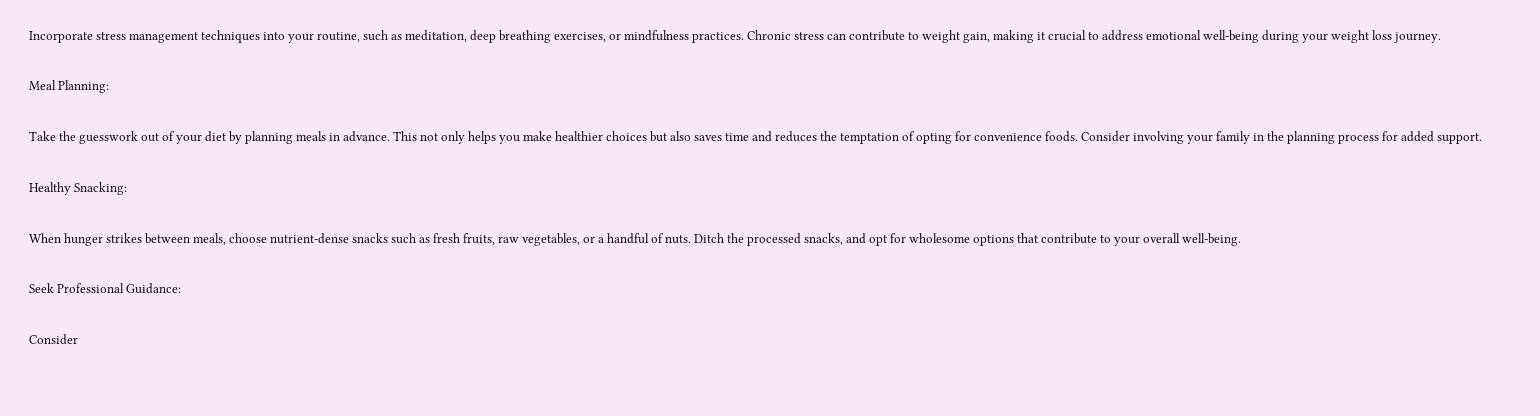Incorporate stress management techniques into your routine, such as meditation, deep breathing exercises, or mindfulness practices. Chronic stress can contribute to weight gain, making it crucial to address emotional well-being during your weight loss journey.

Meal Planning:

Take the guesswork out of your diet by planning meals in advance. This not only helps you make healthier choices but also saves time and reduces the temptation of opting for convenience foods. Consider involving your family in the planning process for added support.

Healthy Snacking:

When hunger strikes between meals, choose nutrient-dense snacks such as fresh fruits, raw vegetables, or a handful of nuts. Ditch the processed snacks, and opt for wholesome options that contribute to your overall well-being.

Seek Professional Guidance:

Consider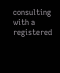consulting with a registered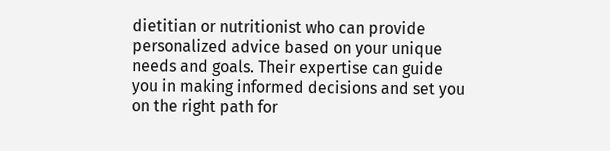dietitian or nutritionist who can provide personalized advice based on your unique needs and goals. Their expertise can guide you in making informed decisions and set you on the right path for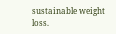sustainable weight loss.